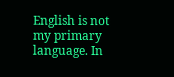English is not my primary language. In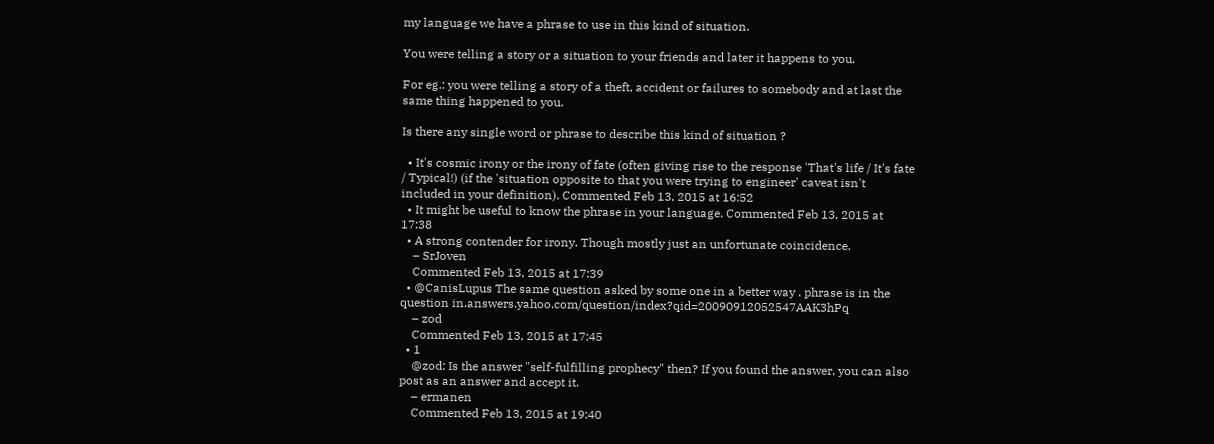my language we have a phrase to use in this kind of situation.

You were telling a story or a situation to your friends and later it happens to you.

For eg.: you were telling a story of a theft, accident or failures to somebody and at last the same thing happened to you.

Is there any single word or phrase to describe this kind of situation ?

  • It's cosmic irony or the irony of fate (often giving rise to the response 'That's life / It's fate / Typical!) (if the 'situation opposite to that you were trying to engineer' caveat isn't included in your definition). Commented Feb 13, 2015 at 16:52
  • It might be useful to know the phrase in your language. Commented Feb 13, 2015 at 17:38
  • A strong contender for irony. Though mostly just an unfortunate coincidence.
    – SrJoven
    Commented Feb 13, 2015 at 17:39
  • @CanisLupus The same question asked by some one in a better way . phrase is in the question in.answers.yahoo.com/question/index?qid=20090912052547AAK3hPq
    – zod
    Commented Feb 13, 2015 at 17:45
  • 1
    @zod: Is the answer "self-fulfilling prophecy" then? If you found the answer, you can also post as an answer and accept it.
    – ermanen
    Commented Feb 13, 2015 at 19:40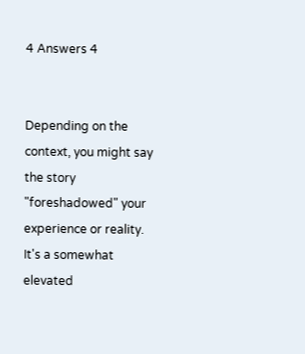4 Answers 4


Depending on the context, you might say the story "foreshadowed" your experience or reality. It's a somewhat elevated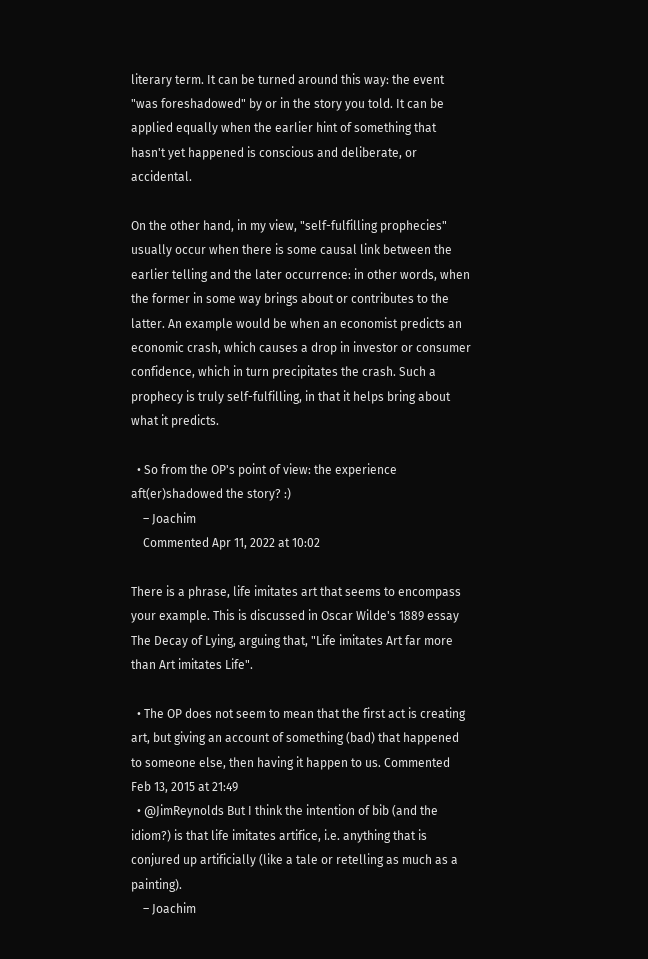literary term. It can be turned around this way: the event "was foreshadowed" by or in the story you told. It can be applied equally when the earlier hint of something that hasn't yet happened is conscious and deliberate, or accidental.

On the other hand, in my view, "self-fulfilling prophecies" usually occur when there is some causal link between the earlier telling and the later occurrence: in other words, when the former in some way brings about or contributes to the latter. An example would be when an economist predicts an economic crash, which causes a drop in investor or consumer confidence, which in turn precipitates the crash. Such a prophecy is truly self-fulfilling, in that it helps bring about what it predicts.

  • So from the OP's point of view: the experience aft(er)shadowed the story? :)
    – Joachim
    Commented Apr 11, 2022 at 10:02

There is a phrase, life imitates art that seems to encompass your example. This is discussed in Oscar Wilde's 1889 essay The Decay of Lying, arguing that, "Life imitates Art far more than Art imitates Life".

  • The OP does not seem to mean that the first act is creating art, but giving an account of something (bad) that happened to someone else, then having it happen to us. Commented Feb 13, 2015 at 21:49
  • @JimReynolds But I think the intention of bib (and the idiom?) is that life imitates artifice, i.e. anything that is conjured up artificially (like a tale or retelling as much as a painting).
    – Joachim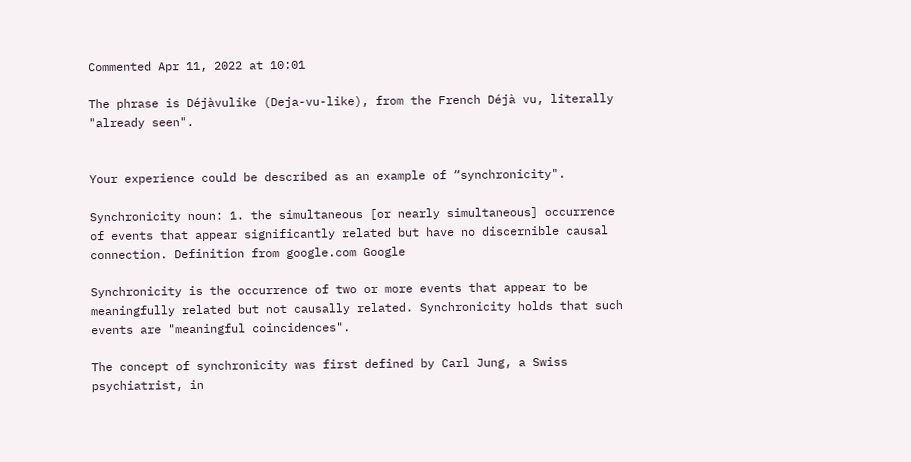Commented Apr 11, 2022 at 10:01

The phrase is Déjàvulike (Deja-vu-like), from the French Déjà vu, literally "already seen".


Your experience could be described as an example of “synchronicity".

Synchronicity noun: 1. the simultaneous [or nearly simultaneous] occurrence of events that appear significantly related but have no discernible causal connection. Definition from google.com Google

Synchronicity is the occurrence of two or more events that appear to be meaningfully related but not causally related. Synchronicity holds that such events are "meaningful coincidences".

The concept of synchronicity was first defined by Carl Jung, a Swiss psychiatrist, in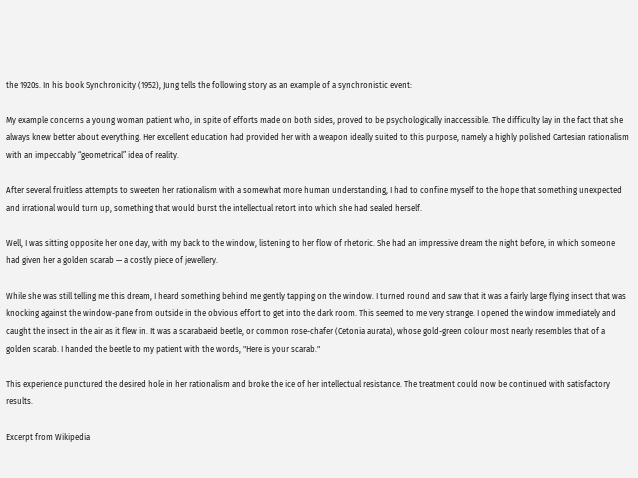the 1920s. In his book Synchronicity (1952), Jung tells the following story as an example of a synchronistic event:

My example concerns a young woman patient who, in spite of efforts made on both sides, proved to be psychologically inaccessible. The difficulty lay in the fact that she always knew better about everything. Her excellent education had provided her with a weapon ideally suited to this purpose, namely a highly polished Cartesian rationalism with an impeccably “geometrical” idea of reality.

After several fruitless attempts to sweeten her rationalism with a somewhat more human understanding, I had to confine myself to the hope that something unexpected and irrational would turn up, something that would burst the intellectual retort into which she had sealed herself.

Well, I was sitting opposite her one day, with my back to the window, listening to her flow of rhetoric. She had an impressive dream the night before, in which someone had given her a golden scarab — a costly piece of jewellery.

While she was still telling me this dream, I heard something behind me gently tapping on the window. I turned round and saw that it was a fairly large flying insect that was knocking against the window-pane from outside in the obvious effort to get into the dark room. This seemed to me very strange. I opened the window immediately and caught the insect in the air as it flew in. It was a scarabaeid beetle, or common rose-chafer (Cetonia aurata), whose gold-green colour most nearly resembles that of a golden scarab. I handed the beetle to my patient with the words, "Here is your scarab."

This experience punctured the desired hole in her rationalism and broke the ice of her intellectual resistance. The treatment could now be continued with satisfactory results.

Excerpt from Wikipedia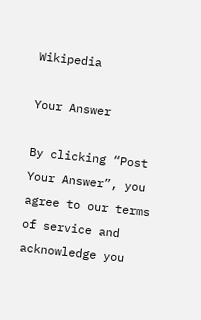Wikipedia

Your Answer

By clicking “Post Your Answer”, you agree to our terms of service and acknowledge you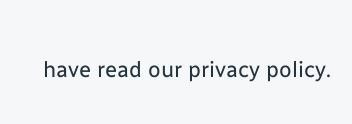have read our privacy policy.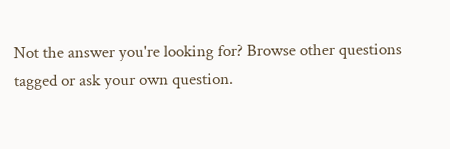Not the answer you're looking for? Browse other questions tagged or ask your own question.